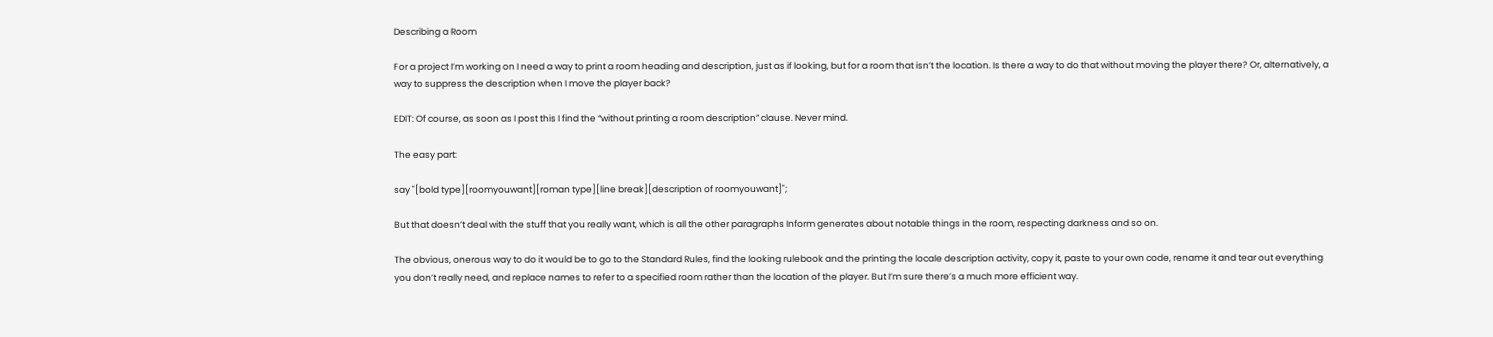Describing a Room

For a project I’m working on I need a way to print a room heading and description, just as if looking, but for a room that isn’t the location. Is there a way to do that without moving the player there? Or, alternatively, a way to suppress the description when I move the player back?

EDIT: Of course, as soon as I post this I find the “without printing a room description” clause. Never mind.

The easy part:

say "[bold type][roomyouwant][roman type][line break][description of roomyouwant]";

But that doesn’t deal with the stuff that you really want, which is all the other paragraphs Inform generates about notable things in the room, respecting darkness and so on.

The obvious, onerous way to do it would be to go to the Standard Rules, find the looking rulebook and the printing the locale description activity, copy it, paste to your own code, rename it and tear out everything you don’t really need, and replace names to refer to a specified room rather than the location of the player. But I’m sure there’s a much more efficient way.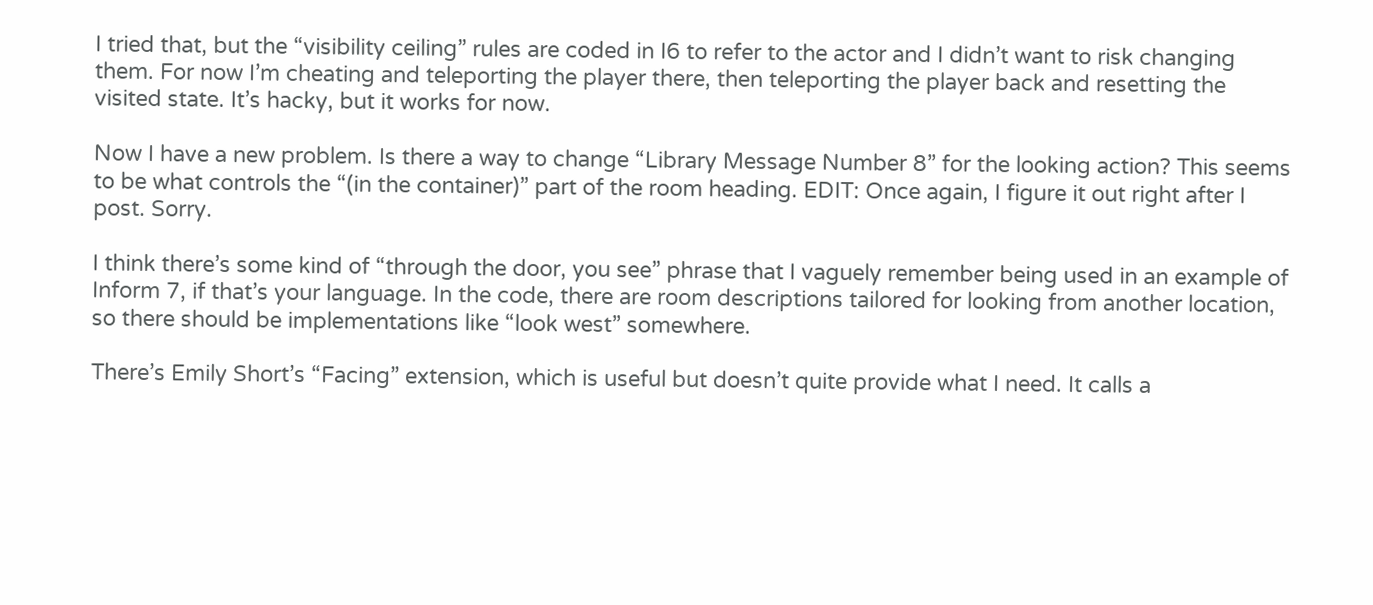I tried that, but the “visibility ceiling” rules are coded in I6 to refer to the actor and I didn’t want to risk changing them. For now I’m cheating and teleporting the player there, then teleporting the player back and resetting the visited state. It’s hacky, but it works for now.

Now I have a new problem. Is there a way to change “Library Message Number 8” for the looking action? This seems to be what controls the “(in the container)” part of the room heading. EDIT: Once again, I figure it out right after I post. Sorry.

I think there’s some kind of “through the door, you see” phrase that I vaguely remember being used in an example of Inform 7, if that’s your language. In the code, there are room descriptions tailored for looking from another location, so there should be implementations like “look west” somewhere.

There’s Emily Short’s “Facing” extension, which is useful but doesn’t quite provide what I need. It calls a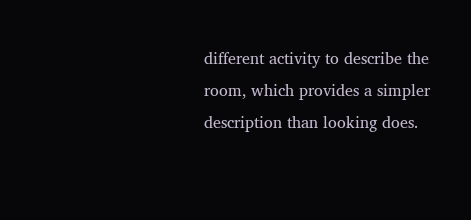different activity to describe the room, which provides a simpler description than looking does.